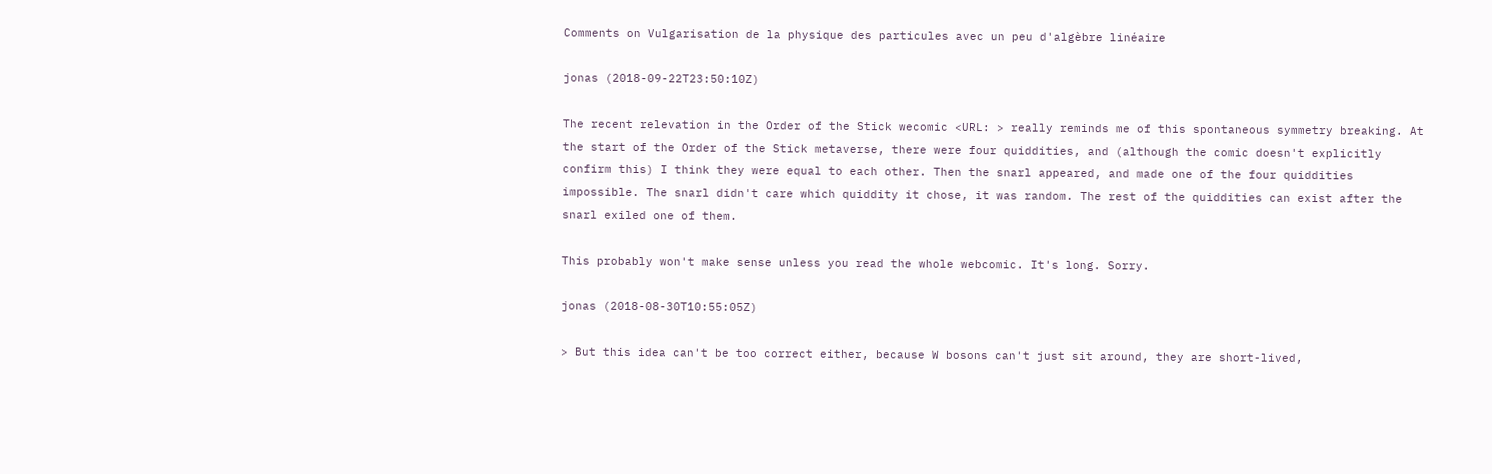Comments on Vulgarisation de la physique des particules avec un peu d'algèbre linéaire

jonas (2018-09-22T23:50:10Z)

The recent relevation in the Order of the Stick wecomic <URL: > really reminds me of this spontaneous symmetry breaking. At the start of the Order of the Stick metaverse, there were four quiddities, and (although the comic doesn't explicitly confirm this) I think they were equal to each other. Then the snarl appeared, and made one of the four quiddities impossible. The snarl didn't care which quiddity it chose, it was random. The rest of the quiddities can exist after the snarl exiled one of them.

This probably won't make sense unless you read the whole webcomic. It's long. Sorry.

jonas (2018-08-30T10:55:05Z)

> But this idea can't be too correct either, because W bosons can't just sit around, they are short-lived,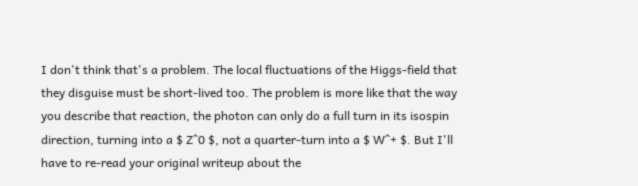I don't think that's a problem. The local fluctuations of the Higgs-field that they disguise must be short-lived too. The problem is more like that the way you describe that reaction, the photon can only do a full turn in its isospin direction, turning into a $ Z^0 $, not a quarter-turn into a $ W^+ $. But I'll have to re-read your original writeup about the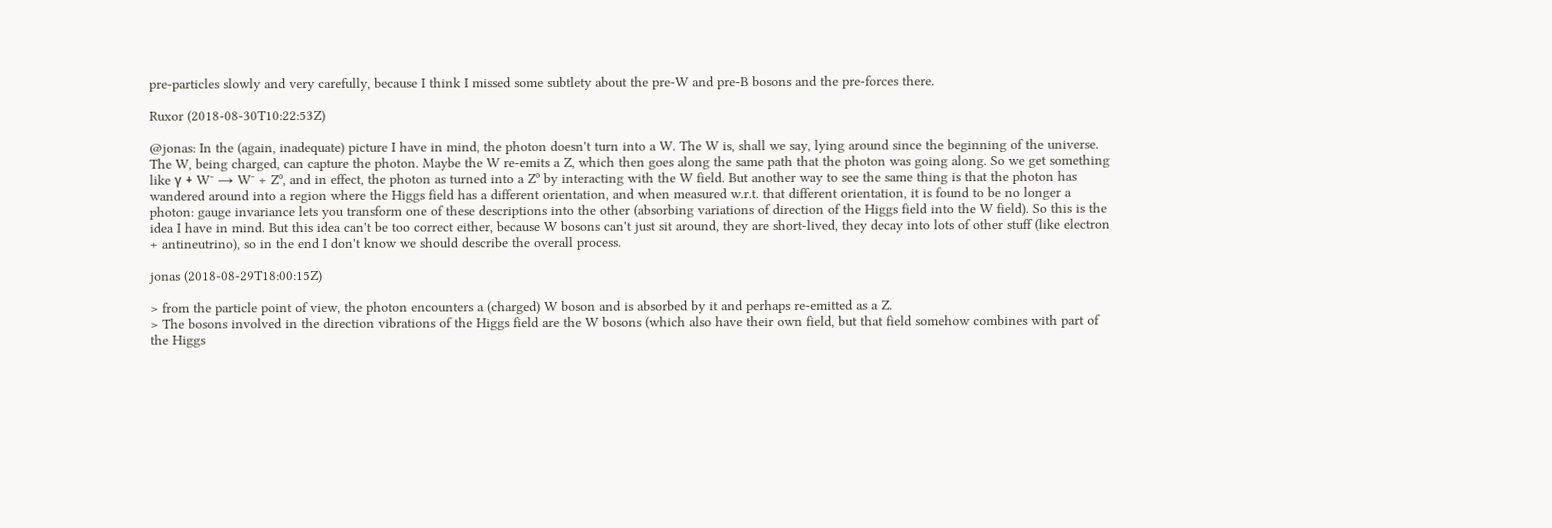pre-particles slowly and very carefully, because I think I missed some subtlety about the pre-W and pre-B bosons and the pre-forces there.

Ruxor (2018-08-30T10:22:53Z)

@jonas: In the (again, inadequate) picture I have in mind, the photon doesn't turn into a W. The W is, shall we say, lying around since the beginning of the universe. The W, being charged, can capture the photon. Maybe the W re-emits a Z, which then goes along the same path that the photon was going along. So we get something like γ + W⁻ → W⁻ + Z⁰, and in effect, the photon as turned into a Z⁰ by interacting with the W field. But another way to see the same thing is that the photon has wandered around into a region where the Higgs field has a different orientation, and when measured w.r.t. that different orientation, it is found to be no longer a photon: gauge invariance lets you transform one of these descriptions into the other (absorbing variations of direction of the Higgs field into the W field). So this is the idea I have in mind. But this idea can't be too correct either, because W bosons can't just sit around, they are short-lived, they decay into lots of other stuff (like electron + antineutrino), so in the end I don't know we should describe the overall process.

jonas (2018-08-29T18:00:15Z)

> from the particle point of view, the photon encounters a (charged) W boson and is absorbed by it and perhaps re-emitted as a Z.
> The bosons involved in the direction vibrations of the Higgs field are the W bosons (which also have their own field, but that field somehow combines with part of the Higgs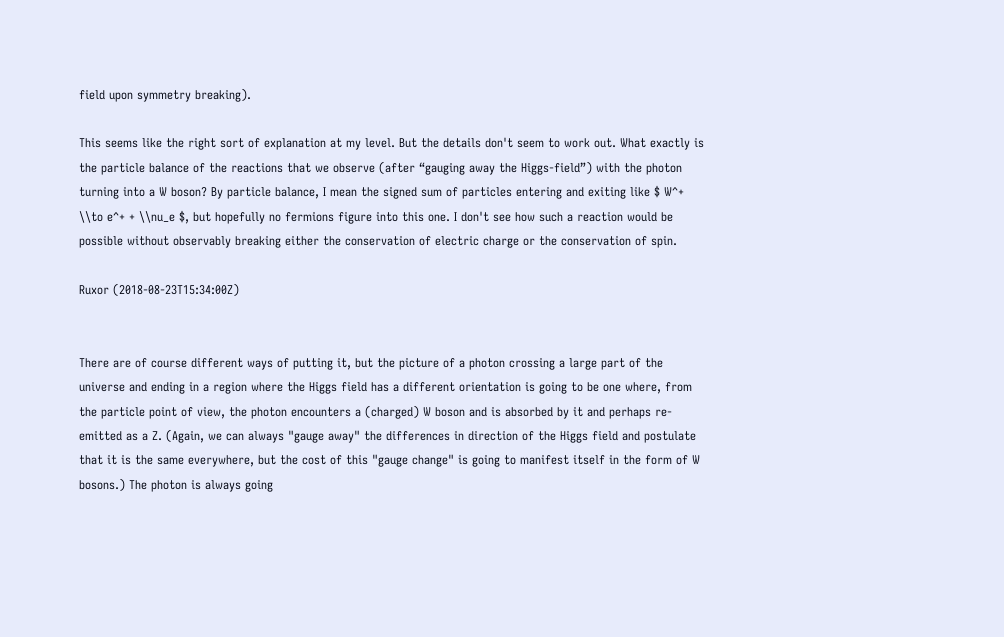field upon symmetry breaking).

This seems like the right sort of explanation at my level. But the details don't seem to work out. What exactly is the particle balance of the reactions that we observe (after “gauging away the Higgs-field”) with the photon turning into a W boson? By particle balance, I mean the signed sum of particles entering and exiting like $ W^+ \\to e^+ + \\nu_e $, but hopefully no fermions figure into this one. I don't see how such a reaction would be possible without observably breaking either the conservation of electric charge or the conservation of spin.

Ruxor (2018-08-23T15:34:00Z)


There are of course different ways of putting it, but the picture of a photon crossing a large part of the universe and ending in a region where the Higgs field has a different orientation is going to be one where, from the particle point of view, the photon encounters a (charged) W boson and is absorbed by it and perhaps re-emitted as a Z. (Again, we can always "gauge away" the differences in direction of the Higgs field and postulate that it is the same everywhere, but the cost of this "gauge change" is going to manifest itself in the form of W bosons.) The photon is always going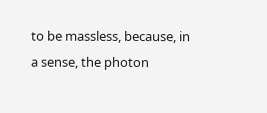to be massless, because, in a sense, the photon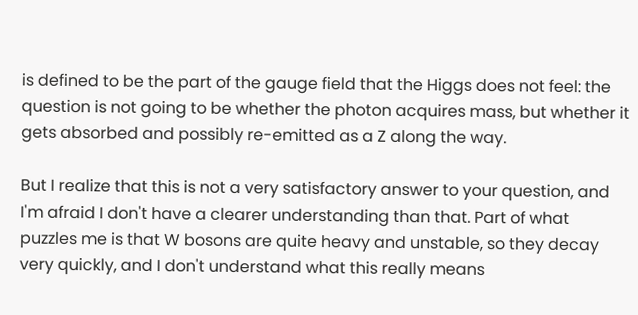is defined to be the part of the gauge field that the Higgs does not feel: the question is not going to be whether the photon acquires mass, but whether it gets absorbed and possibly re-emitted as a Z along the way.

But I realize that this is not a very satisfactory answer to your question, and I'm afraid I don't have a clearer understanding than that. Part of what puzzles me is that W bosons are quite heavy and unstable, so they decay very quickly, and I don't understand what this really means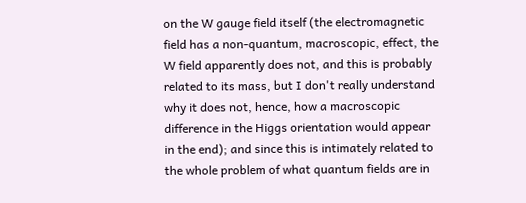on the W gauge field itself (the electromagnetic field has a non-quantum, macroscopic, effect, the W field apparently does not, and this is probably related to its mass, but I don't really understand why it does not, hence, how a macroscopic difference in the Higgs orientation would appear in the end); and since this is intimately related to the whole problem of what quantum fields are in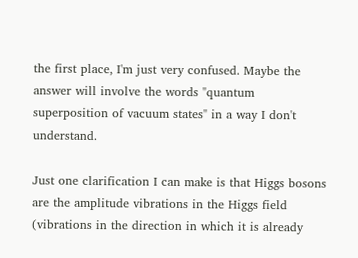the first place, I'm just very confused. Maybe the answer will involve the words "quantum superposition of vacuum states" in a way I don't understand.

Just one clarification I can make is that Higgs bosons are the amplitude vibrations in the Higgs field (vibrations in the direction in which it is already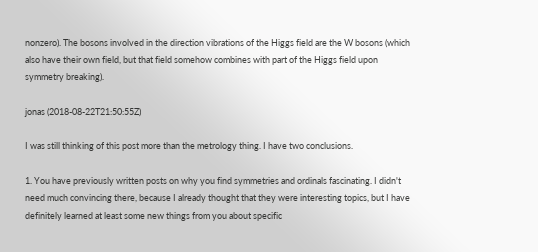nonzero). The bosons involved in the direction vibrations of the Higgs field are the W bosons (which also have their own field, but that field somehow combines with part of the Higgs field upon symmetry breaking).

jonas (2018-08-22T21:50:55Z)

I was still thinking of this post more than the metrology thing. I have two conclusions.

1. You have previously written posts on why you find symmetries and ordinals fascinating. I didn't need much convincing there, because I already thought that they were interesting topics, but I have definitely learned at least some new things from you about specific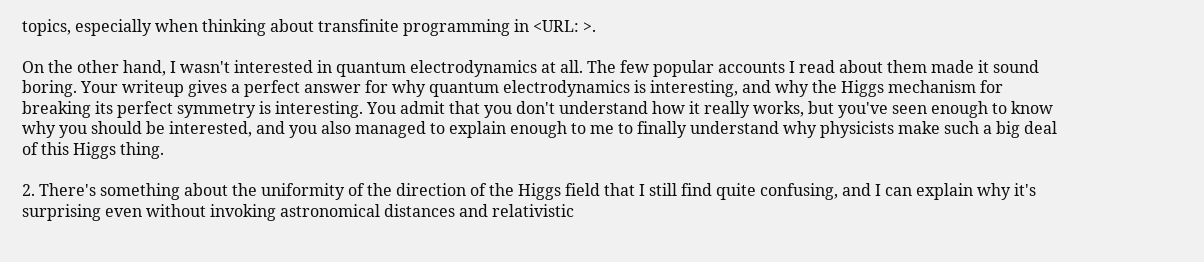topics, especially when thinking about transfinite programming in <URL: >.

On the other hand, I wasn't interested in quantum electrodynamics at all. The few popular accounts I read about them made it sound boring. Your writeup gives a perfect answer for why quantum electrodynamics is interesting, and why the Higgs mechanism for breaking its perfect symmetry is interesting. You admit that you don't understand how it really works, but you've seen enough to know why you should be interested, and you also managed to explain enough to me to finally understand why physicists make such a big deal of this Higgs thing.

2. There's something about the uniformity of the direction of the Higgs field that I still find quite confusing, and I can explain why it's surprising even without invoking astronomical distances and relativistic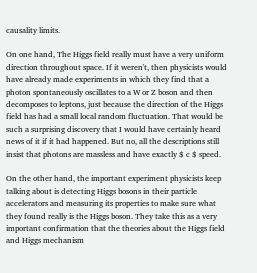causality limits.

On one hand, The Higgs field really must have a very uniform direction throughout space. If it weren't, then physicists would have already made experiments in which they find that a photon spontaneously oscillates to a W or Z boson and then decomposes to leptons, just because the direction of the Higgs field has had a small local random fluctuation. That would be such a surprising discovery that I would have certainly heard news of it if it had happened. But no, all the descriptions still insist that photons are massless and have exactly $ c $ speed.

On the other hand, the important experiment physicists keep talking about is detecting Higgs bosons in their particle accelerators and measuring its properties to make sure what they found really is the Higgs boson. They take this as a very important confirmation that the theories about the Higgs field and Higgs mechanism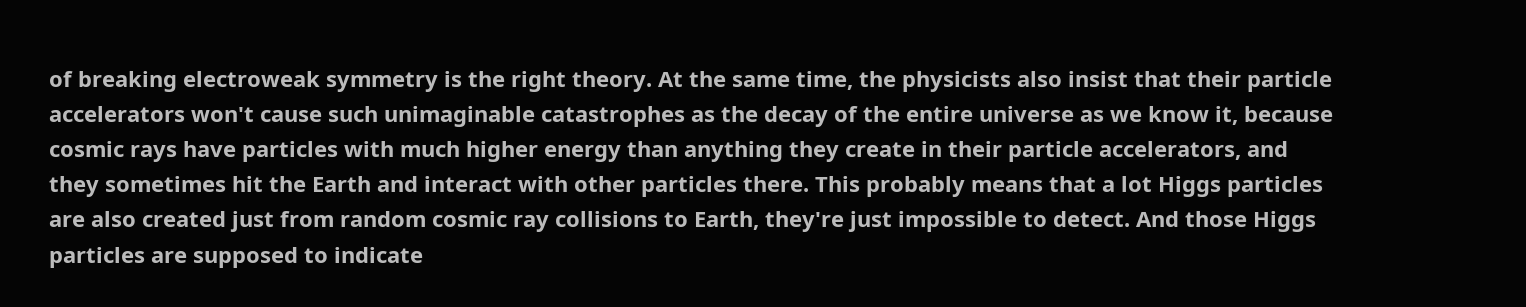of breaking electroweak symmetry is the right theory. At the same time, the physicists also insist that their particle accelerators won't cause such unimaginable catastrophes as the decay of the entire universe as we know it, because cosmic rays have particles with much higher energy than anything they create in their particle accelerators, and they sometimes hit the Earth and interact with other particles there. This probably means that a lot Higgs particles are also created just from random cosmic ray collisions to Earth, they're just impossible to detect. And those Higgs particles are supposed to indicate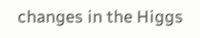changes in the Higgs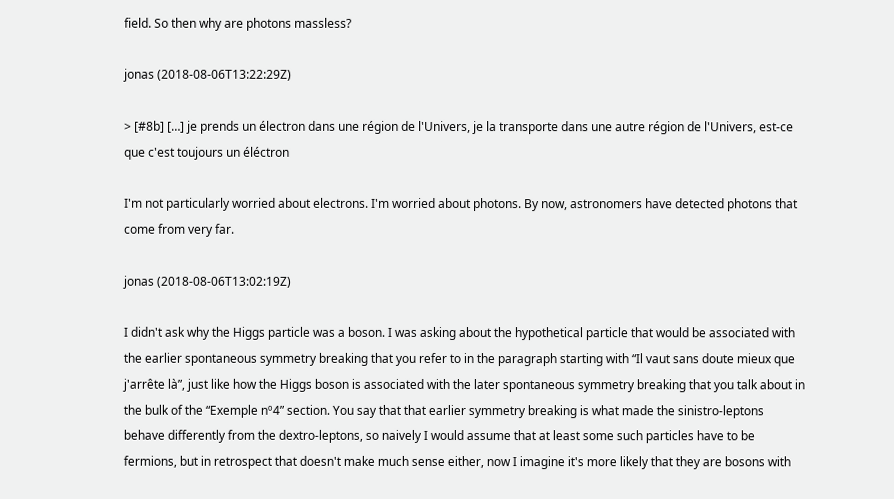field. So then why are photons massless?

jonas (2018-08-06T13:22:29Z)

> [#8b] […] je prends un électron dans une région de l'Univers, je la transporte dans une autre région de l'Univers, est-ce que c'est toujours un éléctron

I'm not particularly worried about electrons. I'm worried about photons. By now, astronomers have detected photons that come from very far.

jonas (2018-08-06T13:02:19Z)

I didn't ask why the Higgs particle was a boson. I was asking about the hypothetical particle that would be associated with the earlier spontaneous symmetry breaking that you refer to in the paragraph starting with “Il vaut sans doute mieux que j'arrête là”, just like how the Higgs boson is associated with the later spontaneous symmetry breaking that you talk about in the bulk of the “Exemple nº4” section. You say that that earlier symmetry breaking is what made the sinistro-leptons behave differently from the dextro-leptons, so naively I would assume that at least some such particles have to be fermions, but in retrospect that doesn't make much sense either, now I imagine it's more likely that they are bosons with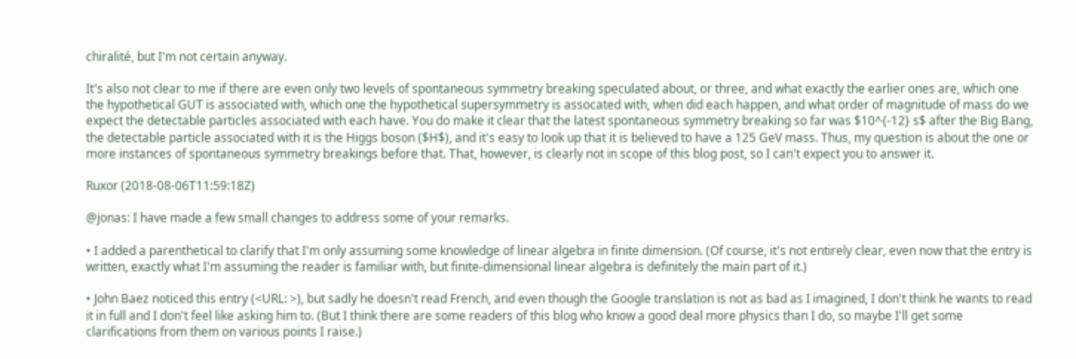chiralité, but I'm not certain anyway.

It's also not clear to me if there are even only two levels of spontaneous symmetry breaking speculated about, or three, and what exactly the earlier ones are, which one the hypothetical GUT is associated with, which one the hypothetical supersymmetry is assocated with, when did each happen, and what order of magnitude of mass do we expect the detectable particles associated with each have. You do make it clear that the latest spontaneous symmetry breaking so far was $10^{-12} s$ after the Big Bang, the detectable particle associated with it is the Higgs boson ($H$), and it's easy to look up that it is believed to have a 125 GeV mass. Thus, my question is about the one or more instances of spontaneous symmetry breakings before that. That, however, is clearly not in scope of this blog post, so I can't expect you to answer it.

Ruxor (2018-08-06T11:59:18Z)

@jonas: I have made a few small changes to address some of your remarks.

• I added a parenthetical to clarify that I'm only assuming some knowledge of linear algebra in finite dimension. (Of course, it's not entirely clear, even now that the entry is written, exactly what I'm assuming the reader is familiar with, but finite-dimensional linear algebra is definitely the main part of it.)

• John Baez noticed this entry (<URL: >), but sadly he doesn't read French, and even though the Google translation is not as bad as I imagined, I don't think he wants to read it in full and I don't feel like asking him to. (But I think there are some readers of this blog who know a good deal more physics than I do, so maybe I'll get some clarifications from them on various points I raise.)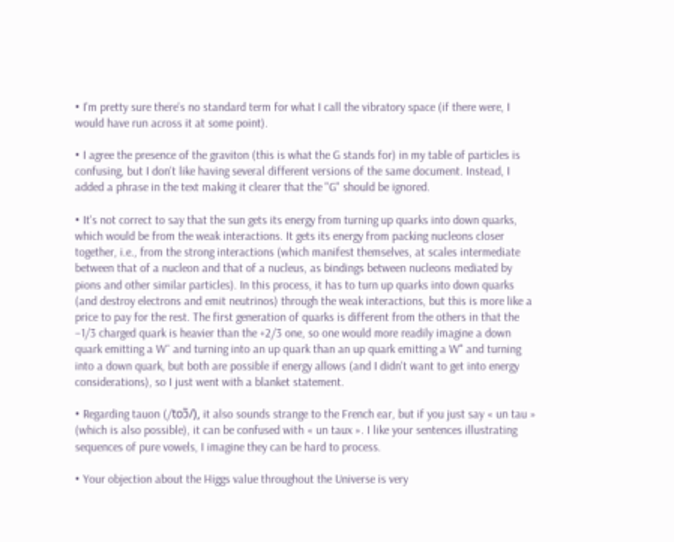• I'm pretty sure there's no standard term for what I call the vibratory space (if there were, I would have run across it at some point).

• I agree the presence of the graviton (this is what the G stands for) in my table of particles is confusing, but I don't like having several different versions of the same document. Instead, I added a phrase in the text making it clearer that the "G" should be ignored.

• It's not correct to say that the sun gets its energy from turning up quarks into down quarks, which would be from the weak interactions. It gets its energy from packing nucleons closer together, i.e., from the strong interactions (which manifest themselves, at scales intermediate between that of a nucleon and that of a nucleus, as bindings between nucleons mediated by pions and other similar particles). In this process, it has to turn up quarks into down quarks (and destroy electrons and emit neutrinos) through the weak interactions, but this is more like a price to pay for the rest. The first generation of quarks is different from the others in that the −1/3 charged quark is heavier than the +2/3 one, so one would more readily imagine a down quark emitting a W⁻ and turning into an up quark than an up quark emitting a W⁺ and turning into a down quark, but both are possible if energy allows (and I didn't want to get into energy considerations), so I just went with a blanket statement.

• Regarding tauon (/toɔ̃/), it also sounds strange to the French ear, but if you just say « un tau » (which is also possible), it can be confused with « un taux ». I like your sentences illustrating sequences of pure vowels, I imagine they can be hard to process.

• Your objection about the Higgs value throughout the Universe is very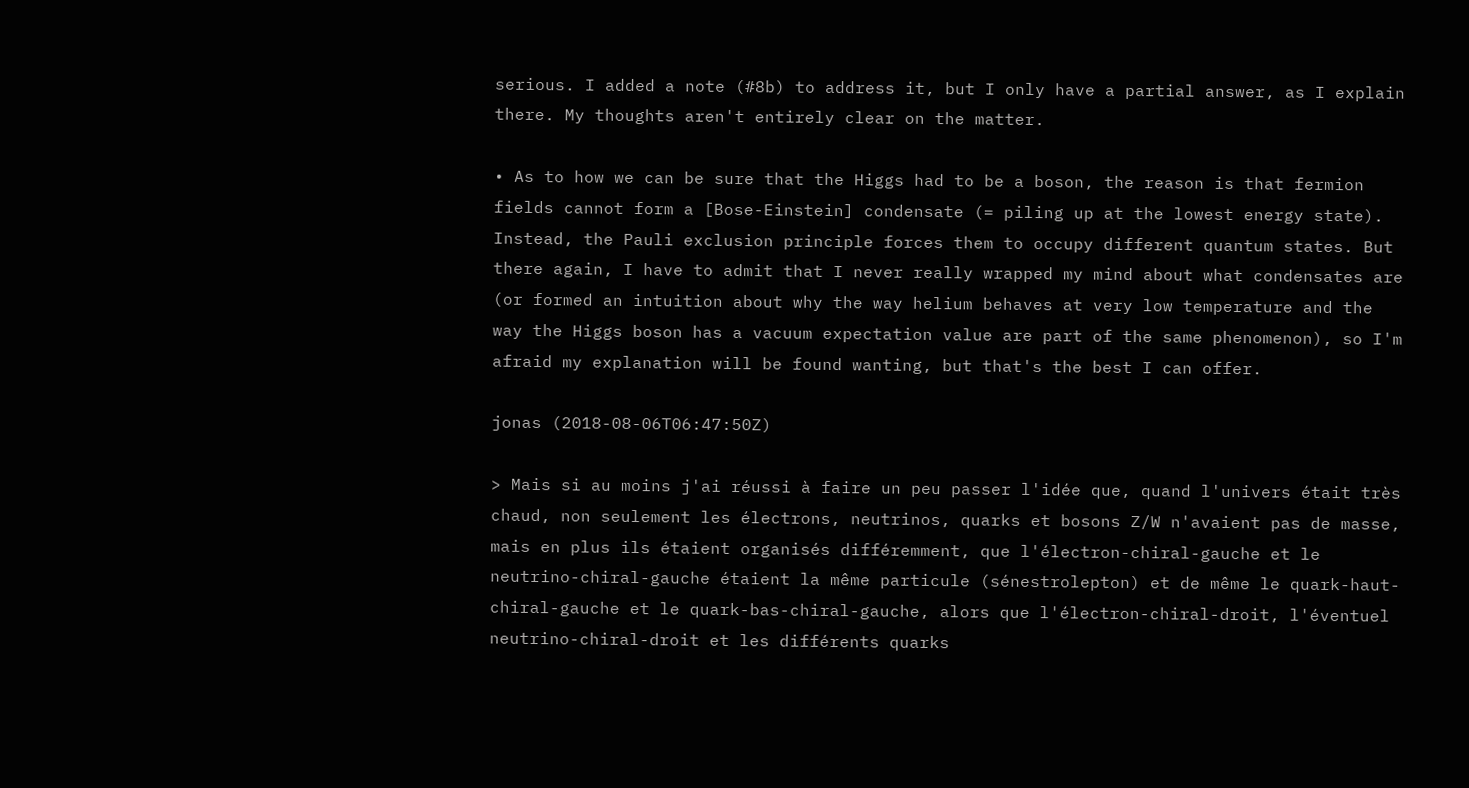serious. I added a note (#8b) to address it, but I only have a partial answer, as I explain there. My thoughts aren't entirely clear on the matter.

• As to how we can be sure that the Higgs had to be a boson, the reason is that fermion fields cannot form a [Bose-Einstein] condensate (= piling up at the lowest energy state). Instead, the Pauli exclusion principle forces them to occupy different quantum states. But there again, I have to admit that I never really wrapped my mind about what condensates are (or formed an intuition about why the way helium behaves at very low temperature and the way the Higgs boson has a vacuum expectation value are part of the same phenomenon), so I'm afraid my explanation will be found wanting, but that's the best I can offer.

jonas (2018-08-06T06:47:50Z)

> Mais si au moins j'ai réussi à faire un peu passer l'idée que, quand l'univers était très chaud, non seulement les électrons, neutrinos, quarks et bosons Z/W n'avaient pas de masse, mais en plus ils étaient organisés différemment, que l'électron-chiral-gauche et le neutrino-chiral-gauche étaient la même particule (sénestrolepton) et de même le quark-haut-chiral-gauche et le quark-bas-chiral-gauche, alors que l'électron-chiral-droit, l'éventuel neutrino-chiral-droit et les différents quarks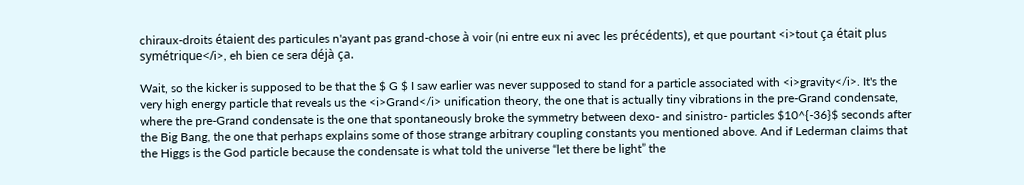chiraux-droits étaient des particules n'ayant pas grand-chose à voir (ni entre eux ni avec les précédents), et que pourtant <i>tout ça était plus symétrique</i>, eh bien ce sera déjà ça.

Wait, so the kicker is supposed to be that the $ G $ I saw earlier was never supposed to stand for a particle associated with <i>gravity</i>. It's the very high energy particle that reveals us the <i>Grand</i> unification theory, the one that is actually tiny vibrations in the pre-Grand condensate, where the pre-Grand condensate is the one that spontaneously broke the symmetry between dexo- and sinistro- particles $10^{-36}$ seconds after the Big Bang, the one that perhaps explains some of those strange arbitrary coupling constants you mentioned above. And if Lederman claims that the Higgs is the God particle because the condensate is what told the universe “let there be light” the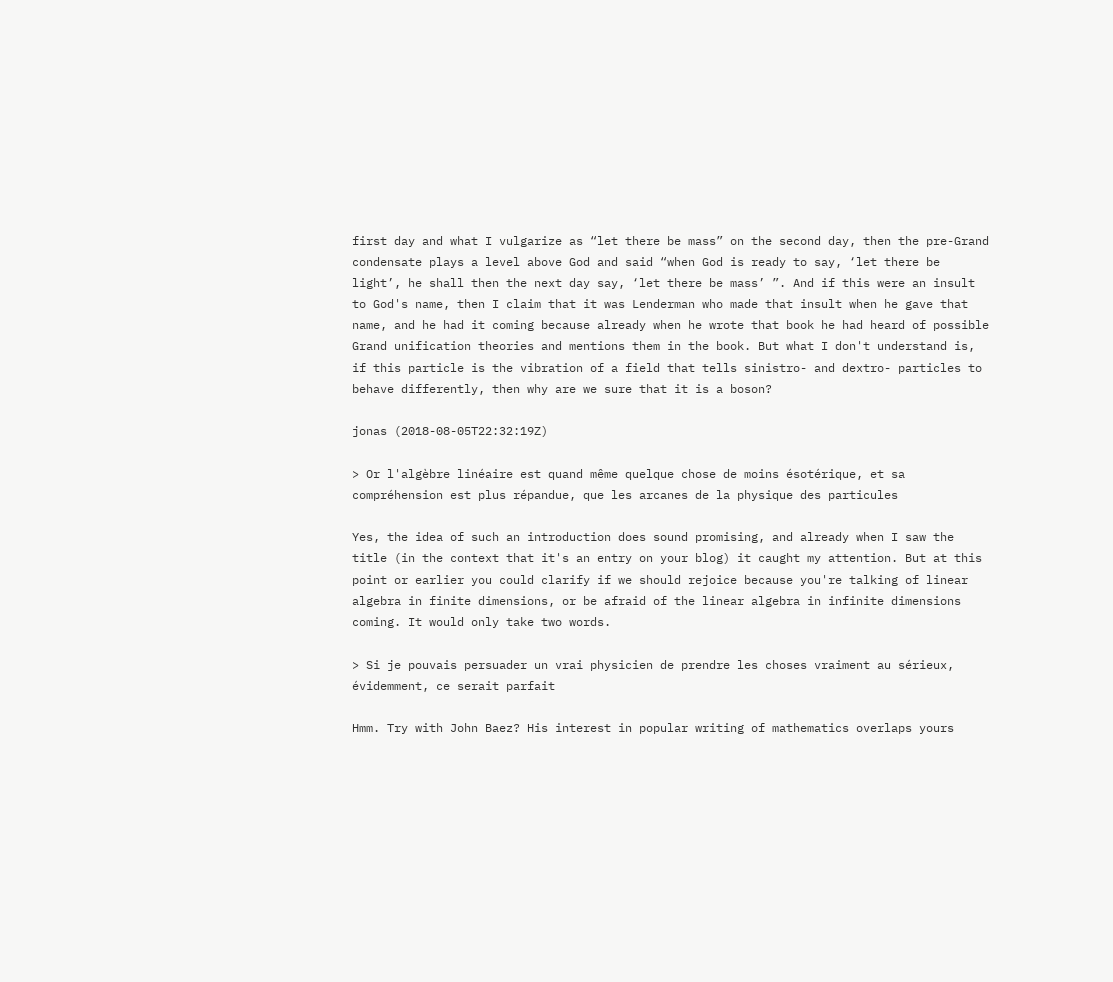first day and what I vulgarize as “let there be mass” on the second day, then the pre-Grand condensate plays a level above God and said “when God is ready to say, ‘let there be light’, he shall then the next day say, ‘let there be mass’ ”. And if this were an insult to God's name, then I claim that it was Lenderman who made that insult when he gave that name, and he had it coming because already when he wrote that book he had heard of possible Grand unification theories and mentions them in the book. But what I don't understand is, if this particle is the vibration of a field that tells sinistro- and dextro- particles to behave differently, then why are we sure that it is a boson?

jonas (2018-08-05T22:32:19Z)

> Or l'algèbre linéaire est quand même quelque chose de moins ésotérique, et sa compréhension est plus répandue, que les arcanes de la physique des particules

Yes, the idea of such an introduction does sound promising, and already when I saw the title (in the context that it's an entry on your blog) it caught my attention. But at this point or earlier you could clarify if we should rejoice because you're talking of linear algebra in finite dimensions, or be afraid of the linear algebra in infinite dimensions coming. It would only take two words.

> Si je pouvais persuader un vrai physicien de prendre les choses vraiment au sérieux, évidemment, ce serait parfait

Hmm. Try with John Baez? His interest in popular writing of mathematics overlaps yours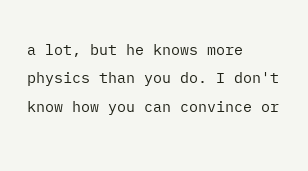a lot, but he knows more physics than you do. I don't know how you can convince or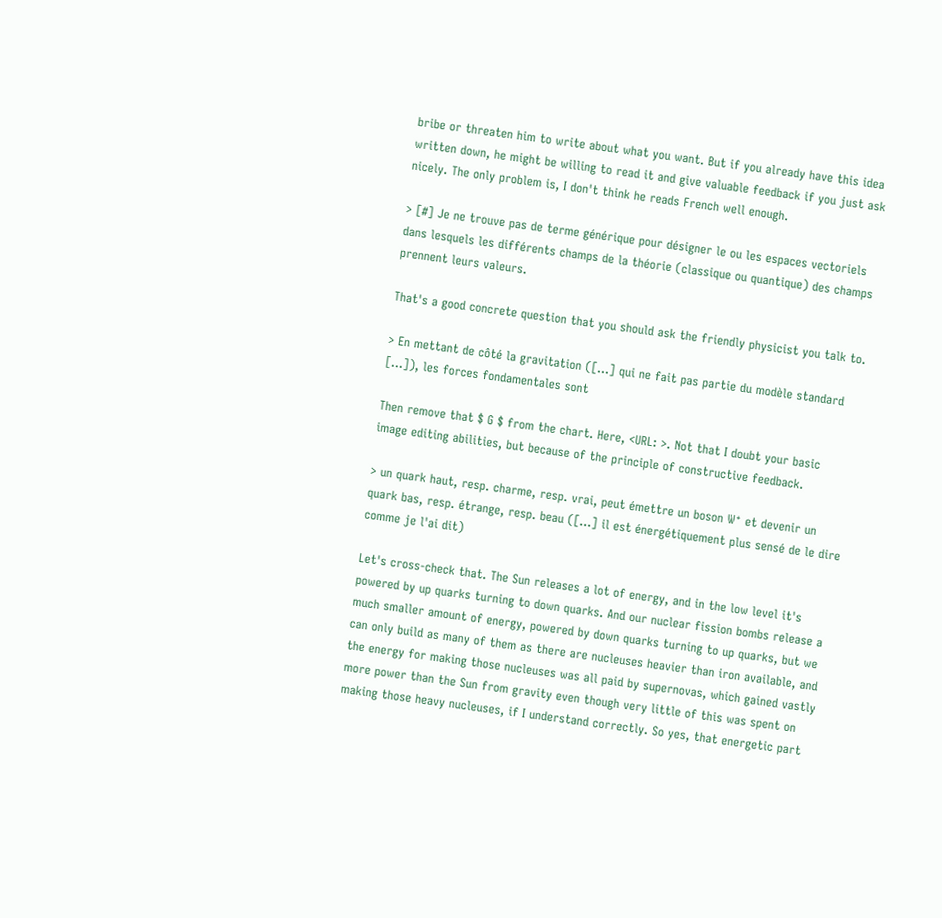bribe or threaten him to write about what you want. But if you already have this idea written down, he might be willing to read it and give valuable feedback if you just ask nicely. The only problem is, I don't think he reads French well enough.

> [#] Je ne trouve pas de terme générique pour désigner le ou les espaces vectoriels dans lesquels les différents champs de la théorie (classique ou quantique) des champs prennent leurs valeurs.

That's a good concrete question that you should ask the friendly physicist you talk to.

> En mettant de côté la gravitation ([…] qui ne fait pas partie du modèle standard […]), les forces fondamentales sont

Then remove that $ G $ from the chart. Here, <URL: >. Not that I doubt your basic image editing abilities, but because of the principle of constructive feedback.

> un quark haut, resp. charme, resp. vrai, peut émettre un boson W⁺ et devenir un quark bas, resp. étrange, resp. beau ([…] il est énergétiquement plus sensé de le dire comme je l'ai dit)

Let's cross-check that. The Sun releases a lot of energy, and in the low level it's powered by up quarks turning to down quarks. And our nuclear fission bombs release a much smaller amount of energy, powered by down quarks turning to up quarks, but we can only build as many of them as there are nucleuses heavier than iron available, and the energy for making those nucleuses was all paid by supernovas, which gained vastly more power than the Sun from gravity even though very little of this was spent on making those heavy nucleuses, if I understand correctly. So yes, that energetic part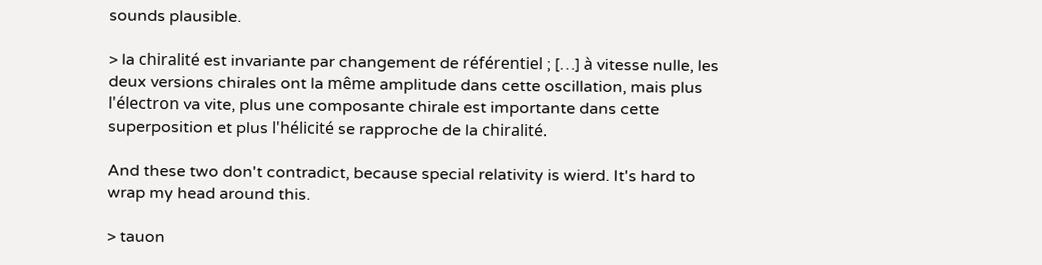sounds plausible.

> la chiralité est invariante par changement de référentiel ; […] à vitesse nulle, les deux versions chirales ont la même amplitude dans cette oscillation, mais plus l'électron va vite, plus une composante chirale est importante dans cette superposition et plus l'hélicité se rapproche de la chiralité.

And these two don't contradict, because special relativity is wierd. It's hard to wrap my head around this.

> tauon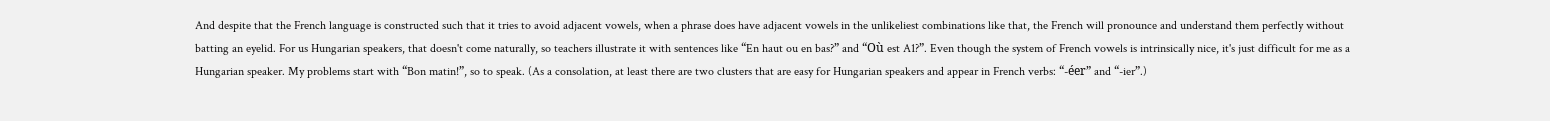And despite that the French language is constructed such that it tries to avoid adjacent vowels, when a phrase does have adjacent vowels in the unlikeliest combinations like that, the French will pronounce and understand them perfectly without batting an eyelid. For us Hungarian speakers, that doesn't come naturally, so teachers illustrate it with sentences like “En haut ou en bas?” and “Où est A1?”. Even though the system of French vowels is intrinsically nice, it's just difficult for me as a Hungarian speaker. My problems start with “Bon matin!”, so to speak. (As a consolation, at least there are two clusters that are easy for Hungarian speakers and appear in French verbs: “-éer” and “-ier”.)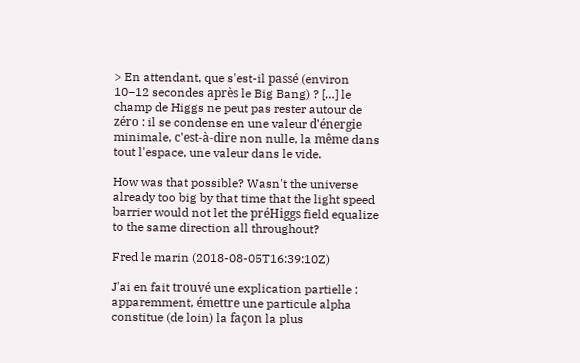> En attendant, que s'est-il passé (environ 10−12 secondes après le Big Bang) ? […] le champ de Higgs ne peut pas rester autour de zéro : il se condense en une valeur d'énergie minimale, c'est-à-dire non nulle, la même dans tout l'espace, une valeur dans le vide.

How was that possible? Wasn't the universe already too big by that time that the light speed barrier would not let the préHiggs field equalize to the same direction all throughout?

Fred le marin (2018-08-05T16:39:10Z)

J'ai en fait trouvé une explication partielle : apparemment, émettre une particule alpha constitue (de loin) la façon la plus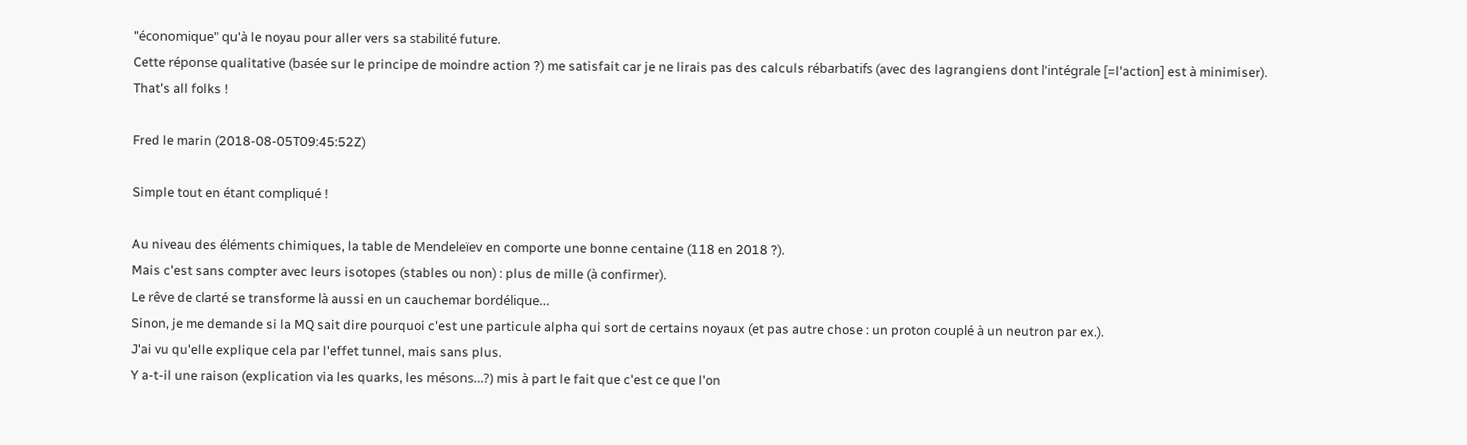"économique" qu'à le noyau pour aller vers sa stabilité future.
Cette réponse qualitative (basée sur le principe de moindre action ?) me satisfait car je ne lirais pas des calculs rébarbatifs (avec des lagrangiens dont l'intégrale [=l'action] est à minimiser).
That's all folks !

Fred le marin (2018-08-05T09:45:52Z)

Simple tout en étant compliqué !

Au niveau des éléments chimiques, la table de Mendeleïev en comporte une bonne centaine (118 en 2018 ?).
Mais c'est sans compter avec leurs isotopes (stables ou non) : plus de mille (à confirmer).
Le rêve de clarté se transforme là aussi en un cauchemar bordélique…
Sinon, je me demande si la MQ sait dire pourquoi c'est une particule alpha qui sort de certains noyaux (et pas autre chose : un proton couplé à un neutron par ex.).
J'ai vu qu'elle explique cela par l'effet tunnel, mais sans plus.
Y a-t-il une raison (explication via les quarks, les mésons…?) mis à part le fait que c'est ce que l'on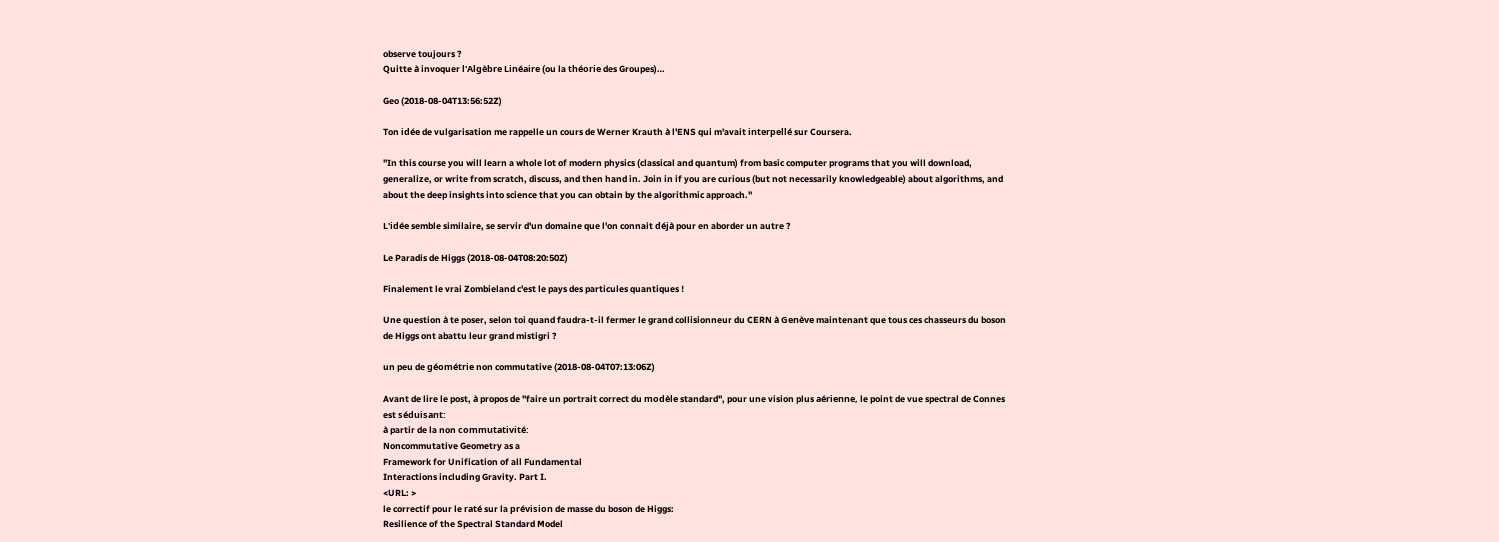observe toujours ?
Quitte à invoquer l'Algèbre Linéaire (ou la théorie des Groupes)…

Geo (2018-08-04T13:56:52Z)

Ton idée de vulgarisation me rappelle un cours de Werner Krauth à l'ENS qui m'avait interpellé sur Coursera.

"In this course you will learn a whole lot of modern physics (classical and quantum) from basic computer programs that you will download, generalize, or write from scratch, discuss, and then hand in. Join in if you are curious (but not necessarily knowledgeable) about algorithms, and about the deep insights into science that you can obtain by the algorithmic approach."

L'idée semble similaire, se servir d'un domaine que l'on connait déjà pour en aborder un autre ?

Le Paradis de Higgs (2018-08-04T08:20:50Z)

Finalement le vrai Zombieland c'est le pays des particules quantiques !

Une question à te poser, selon toi quand faudra-t-il fermer le grand collisionneur du CERN à Genève maintenant que tous ces chasseurs du boson de Higgs ont abattu leur grand mistigri ?

un peu de géométrie non commutative (2018-08-04T07:13:06Z)

Avant de lire le post, à propos de "faire un portrait correct du modèle standard", pour une vision plus aérienne, le point de vue spectral de Connes est séduisant:
à partir de la non commutativité:
Noncommutative Geometry as a
Framework for Unification of all Fundamental
Interactions including Gravity. Part I.
<URL: >
le correctif pour le raté sur la prévision de masse du boson de Higgs:
Resilience of the Spectral Standard Model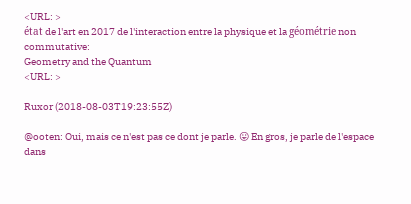<URL: >
état de l'art en 2017 de l'interaction entre la physique et la géométrie non commutative:
Geometry and the Quantum
<URL: >

Ruxor (2018-08-03T19:23:55Z)

@ooten: Oui, mais ce n'est pas ce dont je parle. 😛 En gros, je parle de l'espace dans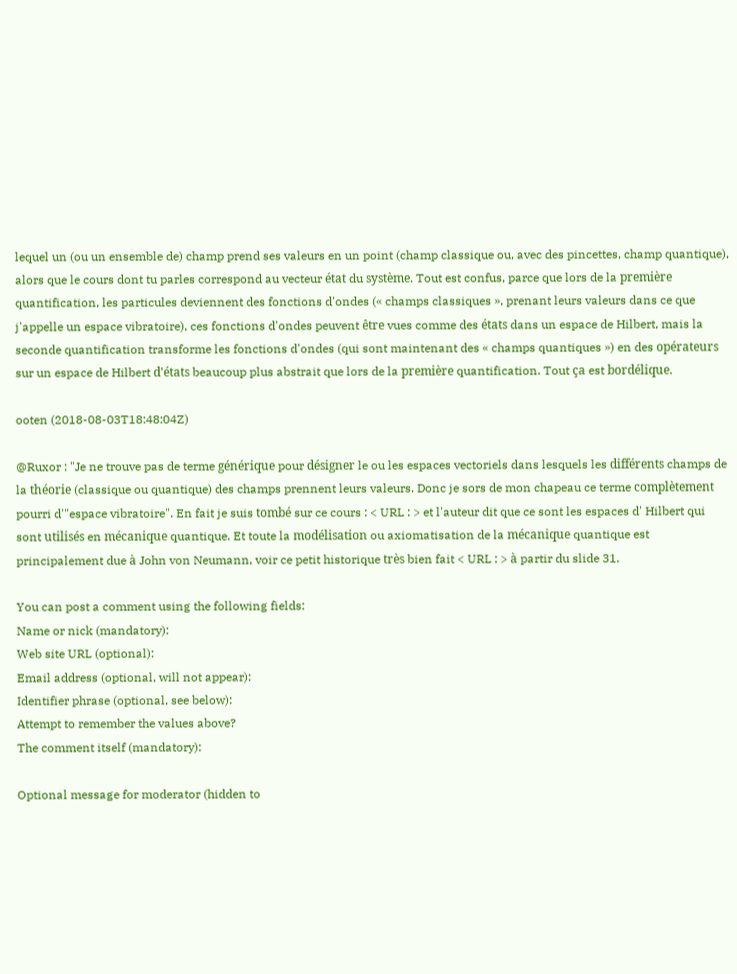lequel un (ou un ensemble de) champ prend ses valeurs en un point (champ classique ou, avec des pincettes, champ quantique), alors que le cours dont tu parles correspond au vecteur état du système. Tout est confus, parce que lors de la première quantification, les particules deviennent des fonctions d'ondes (« champs classiques », prenant leurs valeurs dans ce que j'appelle un espace vibratoire), ces fonctions d'ondes peuvent être vues comme des états dans un espace de Hilbert, mais la seconde quantification transforme les fonctions d'ondes (qui sont maintenant des « champs quantiques ») en des opérateurs sur un espace de Hilbert d'états beaucoup plus abstrait que lors de la première quantification. Tout ça est bordélique.

ooten (2018-08-03T18:48:04Z)

@Ruxor : "Je ne trouve pas de terme générique pour désigner le ou les espaces vectoriels dans lesquels les différents champs de la théorie (classique ou quantique) des champs prennent leurs valeurs. Donc je sors de mon chapeau ce terme complètement pourri d'"espace vibratoire". En fait je suis tombé sur ce cours : < URL : > et l'auteur dit que ce sont les espaces d' Hilbert qui sont utilisés en mécanique quantique. Et toute la modélisation ou axiomatisation de la mécanique quantique est principalement due à John von Neumann, voir ce petit historique très bien fait < URL : > à partir du slide 31.

You can post a comment using the following fields:
Name or nick (mandatory):
Web site URL (optional):
Email address (optional, will not appear):
Identifier phrase (optional, see below):
Attempt to remember the values above?
The comment itself (mandatory):

Optional message for moderator (hidden to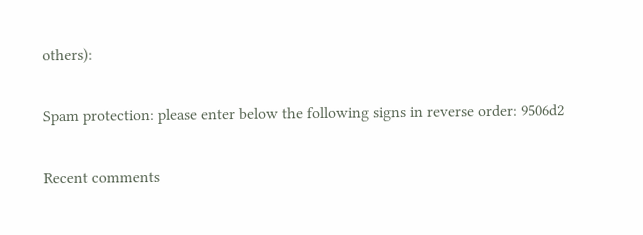others):

Spam protection: please enter below the following signs in reverse order: 9506d2

Recent comments